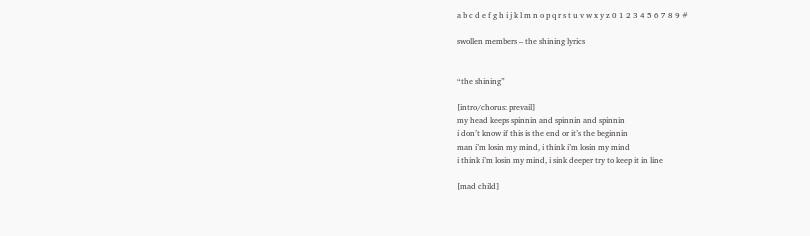a b c d e f g h i j k l m n o p q r s t u v w x y z 0 1 2 3 4 5 6 7 8 9 #

swollen members – the shining lyrics


“the shining”

[intro/chorus: prevail]
my head keeps spinnin and spinnin and spinnin
i don’t know if this is the end or it’s the beginnin
man i’m losin my mind, i think i’m losin my mind
i think i’m losin my mind, i sink deeper try to keep it in line

[mad child]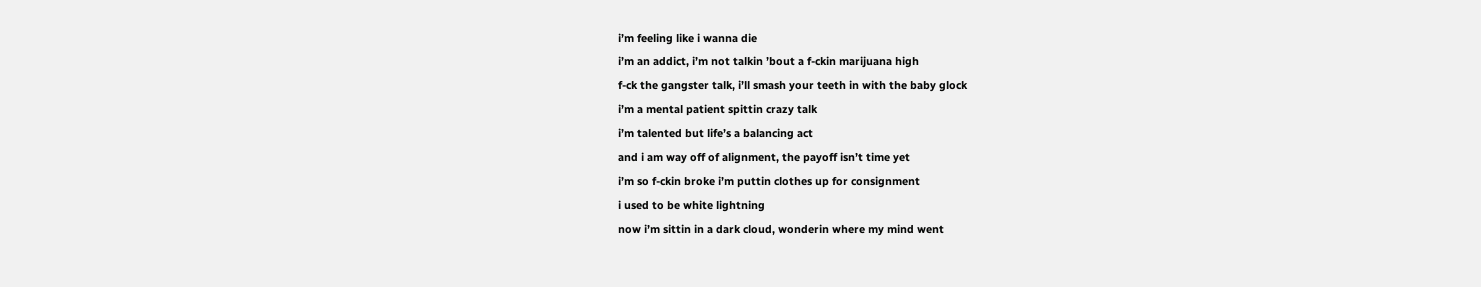i’m feeling like i wanna die
i’m an addict, i’m not talkin ’bout a f-ckin marijuana high
f-ck the gangster talk, i’ll smash your teeth in with the baby glock
i’m a mental patient spittin crazy talk
i’m talented but life’s a balancing act
and i am way off of alignment, the payoff isn’t time yet
i’m so f-ckin broke i’m puttin clothes up for consignment
i used to be white lightning
now i’m sittin in a dark cloud, wonderin where my mind went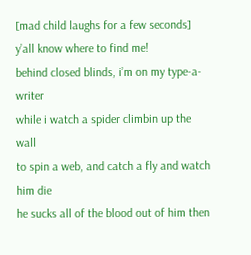[mad child laughs for a few seconds] y’all know where to find me!
behind closed blinds, i’m on my type-a-writer
while i watch a spider climbin up the wall
to spin a web, and catch a fly and watch him die
he sucks all of the blood out of him then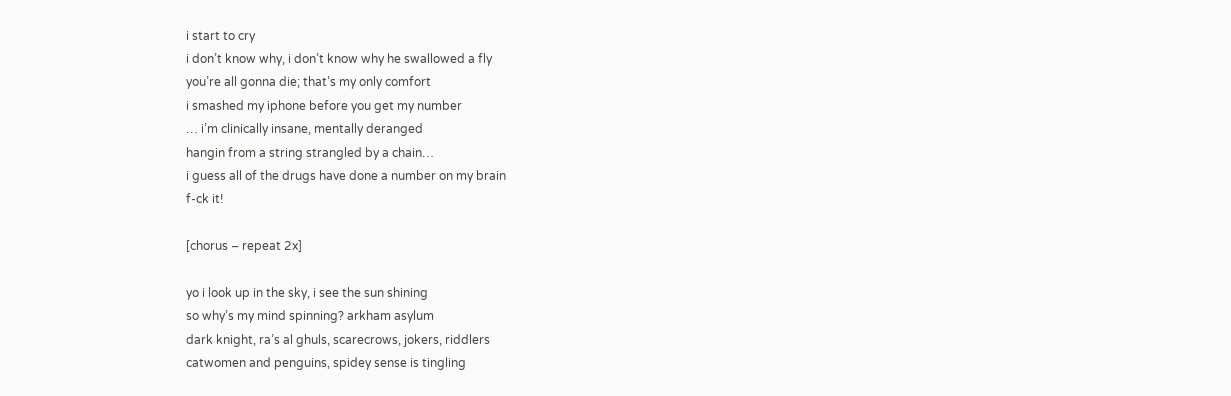i start to cry
i don’t know why, i don’t know why he swallowed a fly
you’re all gonna die; that’s my only comfort
i smashed my iphone before you get my number
… i’m clinically insane, mentally deranged
hangin from a string strangled by a chain…
i guess all of the drugs have done a number on my brain
f-ck it!

[chorus – repeat 2x]

yo i look up in the sky, i see the sun shining
so why’s my mind spinning? arkham asylum
dark knight, ra’s al ghuls, scarecrows, jokers, riddlers
catwomen and penguins, spidey sense is tingling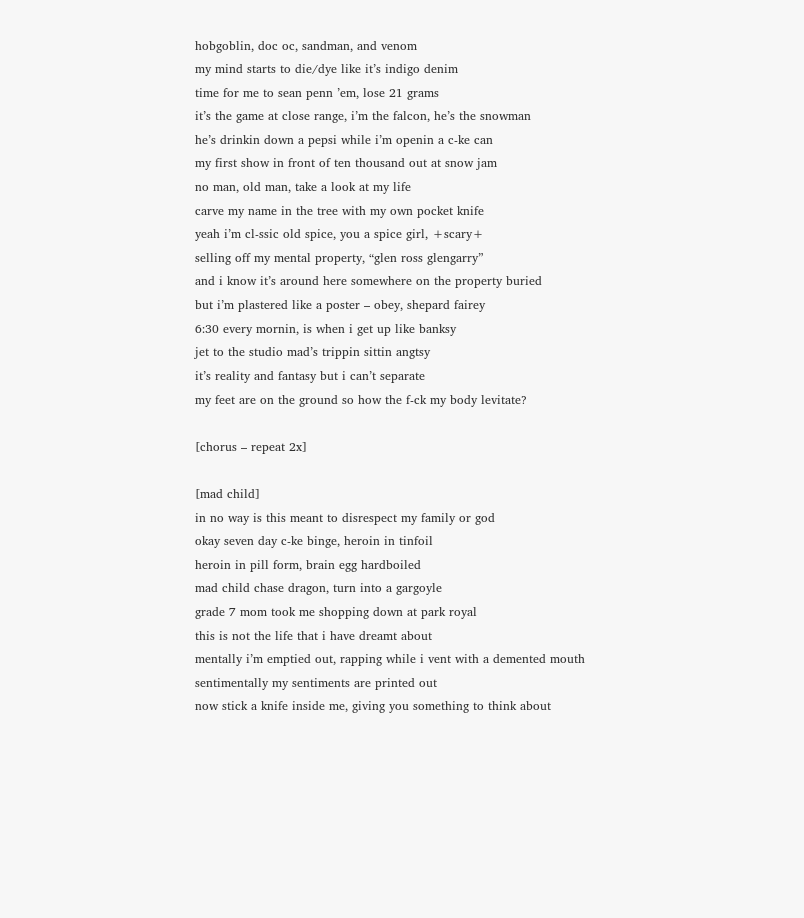hobgoblin, doc oc, sandman, and venom
my mind starts to die/dye like it’s indigo denim
time for me to sean penn ’em, lose 21 grams
it’s the game at close range, i’m the falcon, he’s the snowman
he’s drinkin down a pepsi while i’m openin a c-ke can
my first show in front of ten thousand out at snow jam
no man, old man, take a look at my life
carve my name in the tree with my own pocket knife
yeah i’m cl-ssic old spice, you a spice girl, +scary+
selling off my mental property, “glen ross glengarry”
and i know it’s around here somewhere on the property buried
but i’m plastered like a poster – obey, shepard fairey
6:30 every mornin, is when i get up like banksy
jet to the studio mad’s trippin sittin angtsy
it’s reality and fantasy but i can’t separate
my feet are on the ground so how the f-ck my body levitate?

[chorus – repeat 2x]

[mad child]
in no way is this meant to disrespect my family or god
okay seven day c-ke binge, heroin in tinfoil
heroin in pill form, brain egg hardboiled
mad child chase dragon, turn into a gargoyle
grade 7 mom took me shopping down at park royal
this is not the life that i have dreamt about
mentally i’m emptied out, rapping while i vent with a demented mouth
sentimentally my sentiments are printed out
now stick a knife inside me, giving you something to think about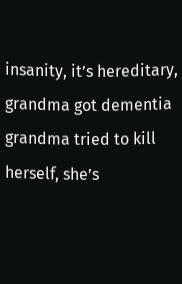insanity, it’s hereditary, grandma got dementia
grandma tried to kill herself, she’s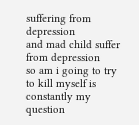suffering from depression
and mad child suffer from depression
so am i going to try to kill myself is constantly my question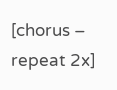[chorus – repeat 2x]